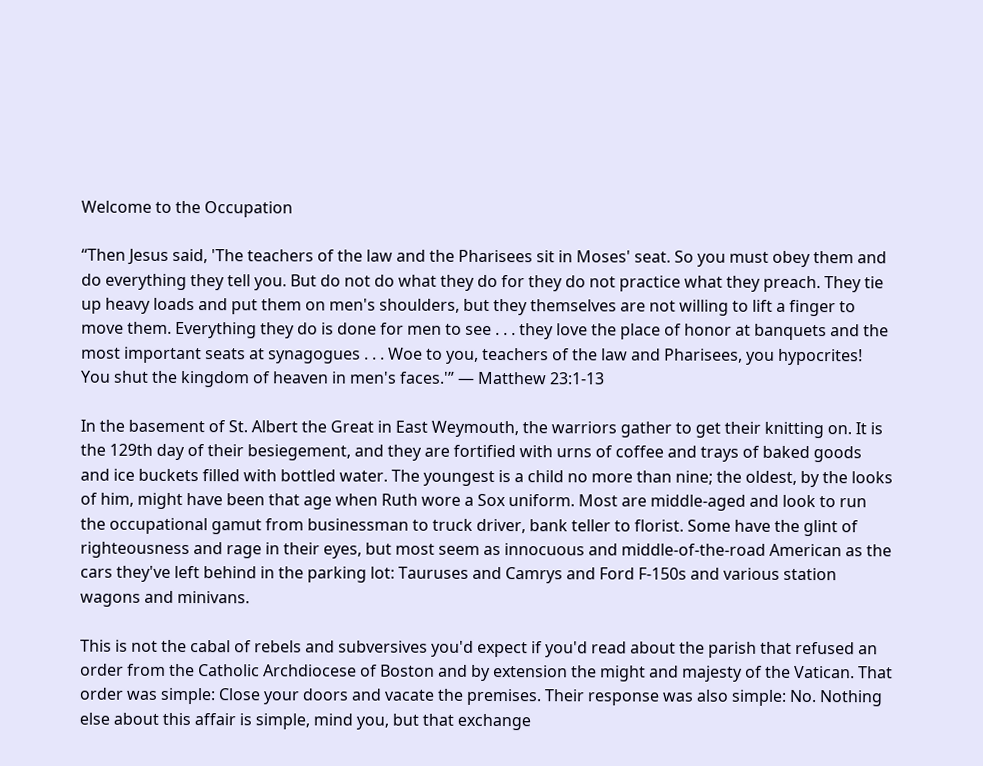Welcome to the Occupation

“Then Jesus said, 'The teachers of the law and the Pharisees sit in Moses' seat. So you must obey them and do everything they tell you. But do not do what they do for they do not practice what they preach. They tie up heavy loads and put them on men's shoulders, but they themselves are not willing to lift a finger to move them. Everything they do is done for men to see . . . they love the place of honor at banquets and the most important seats at synagogues . . . Woe to you, teachers of the law and Pharisees, you hypocrites! You shut the kingdom of heaven in men's faces.'” — Matthew 23:1-13

In the basement of St. Albert the Great in East Weymouth, the warriors gather to get their knitting on. It is the 129th day of their besiegement, and they are fortified with urns of coffee and trays of baked goods and ice buckets filled with bottled water. The youngest is a child no more than nine; the oldest, by the looks of him, might have been that age when Ruth wore a Sox uniform. Most are middle-aged and look to run the occupational gamut from businessman to truck driver, bank teller to florist. Some have the glint of righteousness and rage in their eyes, but most seem as innocuous and middle-of-the-road American as the cars they've left behind in the parking lot: Tauruses and Camrys and Ford F-150s and various station wagons and minivans.

This is not the cabal of rebels and subversives you'd expect if you'd read about the parish that refused an order from the Catholic Archdiocese of Boston and by extension the might and majesty of the Vatican. That order was simple: Close your doors and vacate the premises. Their response was also simple: No. Nothing else about this affair is simple, mind you, but that exchange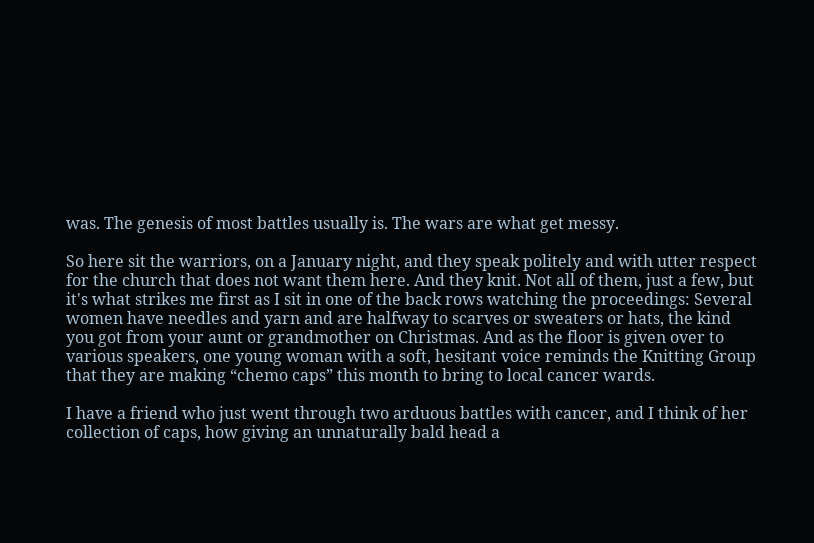was. The genesis of most battles usually is. The wars are what get messy.

So here sit the warriors, on a January night, and they speak politely and with utter respect for the church that does not want them here. And they knit. Not all of them, just a few, but it's what strikes me first as I sit in one of the back rows watching the proceedings: Several women have needles and yarn and are halfway to scarves or sweaters or hats, the kind you got from your aunt or grandmother on Christmas. And as the floor is given over to various speakers, one young woman with a soft, hesitant voice reminds the Knitting Group that they are making “chemo caps” this month to bring to local cancer wards.

I have a friend who just went through two arduous battles with cancer, and I think of her collection of caps, how giving an unnaturally bald head a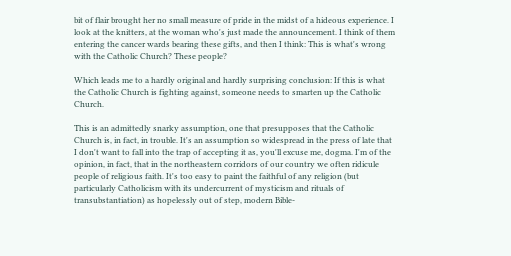bit of flair brought her no small measure of pride in the midst of a hideous experience. I look at the knitters, at the woman who's just made the announcement. I think of them entering the cancer wards bearing these gifts, and then I think: This is what's wrong with the Catholic Church? These people?

Which leads me to a hardly original and hardly surprising conclusion: If this is what the Catholic Church is fighting against, someone needs to smarten up the Catholic Church.

This is an admittedly snarky assumption, one that presupposes that the Catholic Church is, in fact, in trouble. It's an assumption so widespread in the press of late that I don't want to fall into the trap of accepting it as, you'll excuse me, dogma. I'm of the opinion, in fact, that in the northeastern corridors of our country we often ridicule people of religious faith. It's too easy to paint the faithful of any religion (but particularly Catholicism with its undercurrent of mysticism and rituals of transubstantiation) as hopelessly out of step, modern Bible-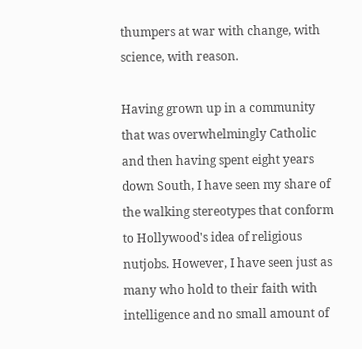thumpers at war with change, with science, with reason.

Having grown up in a community that was overwhelmingly Catholic and then having spent eight years down South, I have seen my share of the walking stereotypes that conform to Hollywood's idea of religious nutjobs. However, I have seen just as many who hold to their faith with intelligence and no small amount of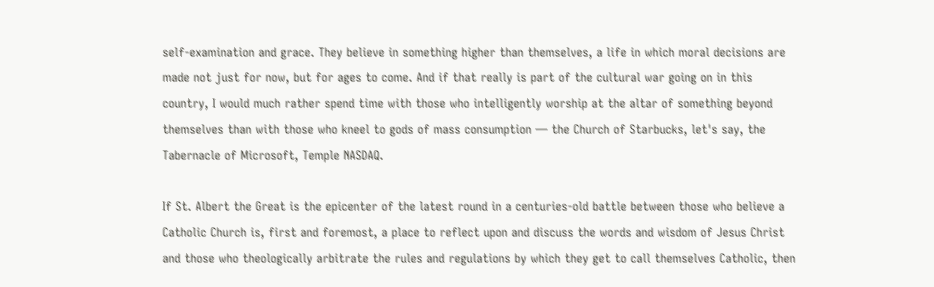self-examination and grace. They believe in something higher than themselves, a life in which moral decisions are made not just for now, but for ages to come. And if that really is part of the cultural war going on in this country, I would much rather spend time with those who intelligently worship at the altar of something beyond themselves than with those who kneel to gods of mass consumption — the Church of Starbucks, let's say, the Tabernacle of Microsoft, Temple NASDAQ.

If St. Albert the Great is the epicenter of the latest round in a centuries-old battle between those who believe a Catholic Church is, first and foremost, a place to reflect upon and discuss the words and wisdom of Jesus Christ and those who theologically arbitrate the rules and regulations by which they get to call themselves Catholic, then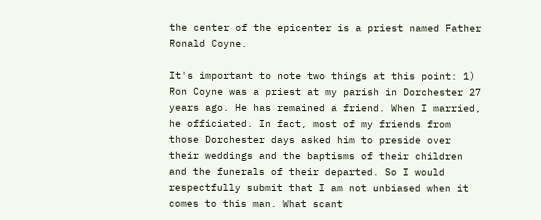the center of the epicenter is a priest named Father Ronald Coyne.

It's important to note two things at this point: 1) Ron Coyne was a priest at my parish in Dorchester 27 years ago. He has remained a friend. When I married, he officiated. In fact, most of my friends from those Dorchester days asked him to preside over their weddings and the baptisms of their children and the funerals of their departed. So I would respectfully submit that I am not unbiased when it comes to this man. What scant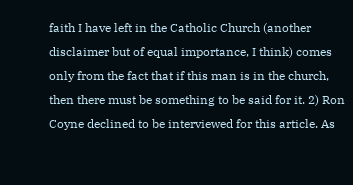faith I have left in the Catholic Church (another disclaimer but of equal importance, I think) comes only from the fact that if this man is in the church, then there must be something to be said for it. 2) Ron Coyne declined to be interviewed for this article. As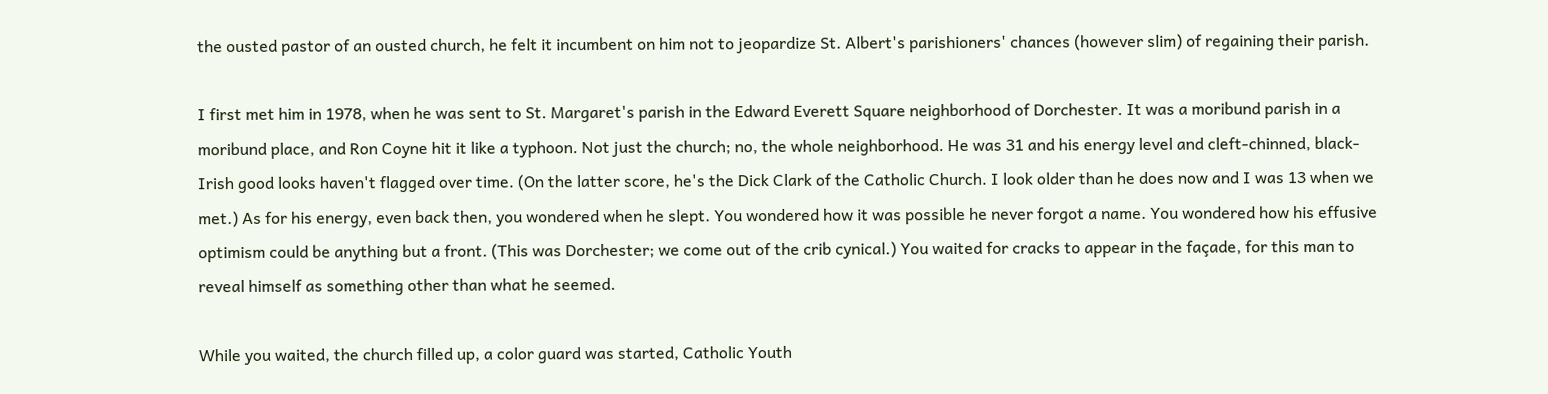the ousted pastor of an ousted church, he felt it incumbent on him not to jeopardize St. Albert's parishioners' chances (however slim) of regaining their parish.

I first met him in 1978, when he was sent to St. Margaret's parish in the Edward Everett Square neighborhood of Dorchester. It was a moribund parish in a moribund place, and Ron Coyne hit it like a typhoon. Not just the church; no, the whole neighborhood. He was 31 and his energy level and cleft-chinned, black-Irish good looks haven't flagged over time. (On the latter score, he's the Dick Clark of the Catholic Church. I look older than he does now and I was 13 when we met.) As for his energy, even back then, you wondered when he slept. You wondered how it was possible he never forgot a name. You wondered how his effusive optimism could be anything but a front. (This was Dorchester; we come out of the crib cynical.) You waited for cracks to appear in the façade, for this man to reveal himself as something other than what he seemed.

While you waited, the church filled up, a color guard was started, Catholic Youth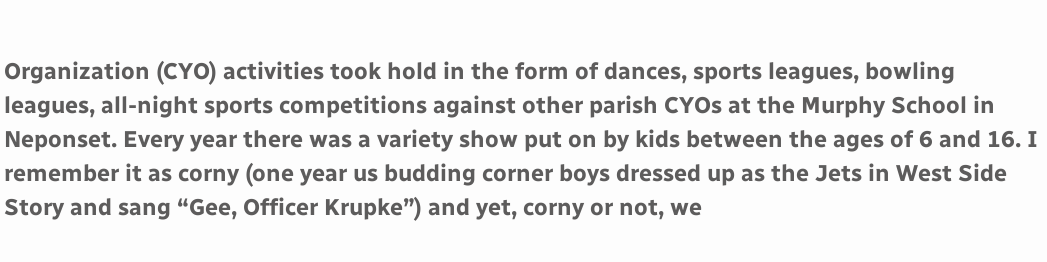Organization (CYO) activities took hold in the form of dances, sports leagues, bowling leagues, all-night sports competitions against other parish CYOs at the Murphy School in Neponset. Every year there was a variety show put on by kids between the ages of 6 and 16. I remember it as corny (one year us budding corner boys dressed up as the Jets in West Side Story and sang “Gee, Officer Krupke”) and yet, corny or not, we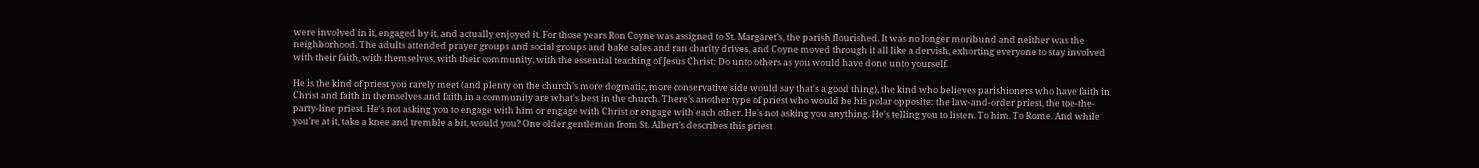were involved in it, engaged by it, and actually enjoyed it. For those years Ron Coyne was assigned to St. Margaret's, the parish flourished. It was no longer moribund and neither was the neighborhood. The adults attended prayer groups and social groups and bake sales and ran charity drives, and Coyne moved through it all like a dervish, exhorting everyone to stay involved with their faith, with themselves, with their community, with the essential teaching of Jesus Christ: Do unto others as you would have done unto yourself.

He is the kind of priest you rarely meet (and plenty on the church's more dogmatic, more conservative side would say that's a good thing), the kind who believes parishioners who have faith in Christ and faith in themselves and faith in a community are what's best in the church. There's another type of priest who would be his polar opposite: the law-and-order priest, the toe-the-party-line priest. He's not asking you to engage with him or engage with Christ or engage with each other. He's not asking you anything. He's telling you to listen. To him. To Rome. And while you're at it, take a knee and tremble a bit, would you? One older gentleman from St. Albert's describes this priest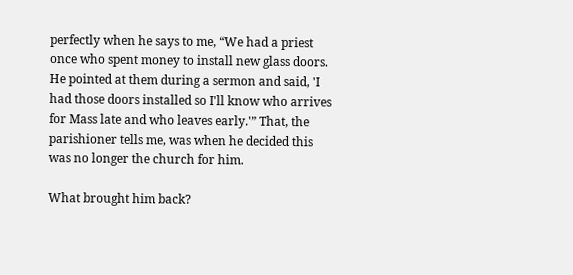perfectly when he says to me, “We had a priest once who spent money to install new glass doors. He pointed at them during a sermon and said, 'I had those doors installed so I'll know who arrives for Mass late and who leaves early.'” That, the parishioner tells me, was when he decided this was no longer the church for him.

What brought him back?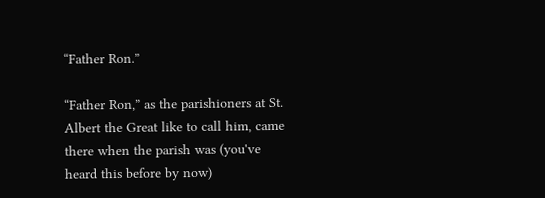“Father Ron.”

“Father Ron,” as the parishioners at St. Albert the Great like to call him, came there when the parish was (you've heard this before by now)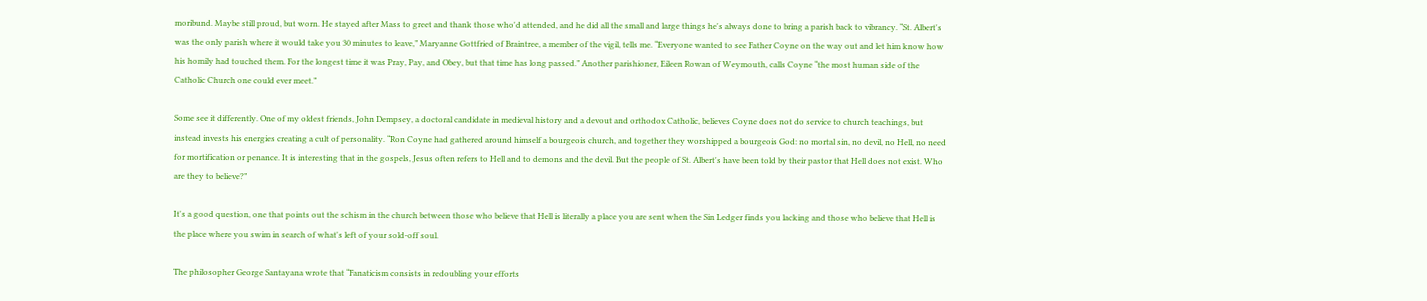moribund. Maybe still proud, but worn. He stayed after Mass to greet and thank those who'd attended, and he did all the small and large things he's always done to bring a parish back to vibrancy. “St. Albert's was the only parish where it would take you 30 minutes to leave,” Maryanne Gottfried of Braintree, a member of the vigil, tells me. “Everyone wanted to see Father Coyne on the way out and let him know how his homily had touched them. For the longest time it was Pray, Pay, and Obey, but that time has long passed.” Another parishioner, Eileen Rowan of Weymouth, calls Coyne “the most human side of the Catholic Church one could ever meet.”

Some see it differently. One of my oldest friends, John Dempsey, a doctoral candidate in medieval history and a devout and orthodox Catholic, believes Coyne does not do service to church teachings, but instead invests his energies creating a cult of personality. “Ron Coyne had gathered around himself a bourgeois church, and together they worshipped a bourgeois God: no mortal sin, no devil, no Hell, no need for mortification or penance. It is interesting that in the gospels, Jesus often refers to Hell and to demons and the devil. But the people of St. Albert's have been told by their pastor that Hell does not exist. Who are they to believe?”

It's a good question, one that points out the schism in the church between those who believe that Hell is literally a place you are sent when the Sin Ledger finds you lacking and those who believe that Hell is the place where you swim in search of what's left of your sold-off soul.

The philosopher George Santayana wrote that “Fanaticism consists in redoubling your efforts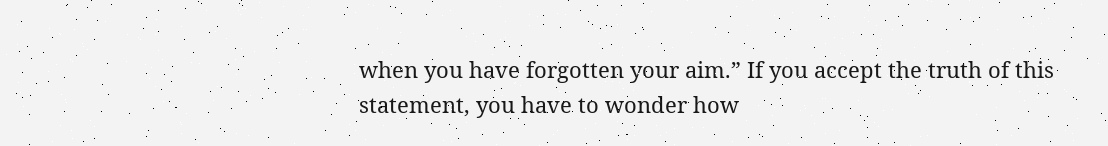when you have forgotten your aim.” If you accept the truth of this statement, you have to wonder how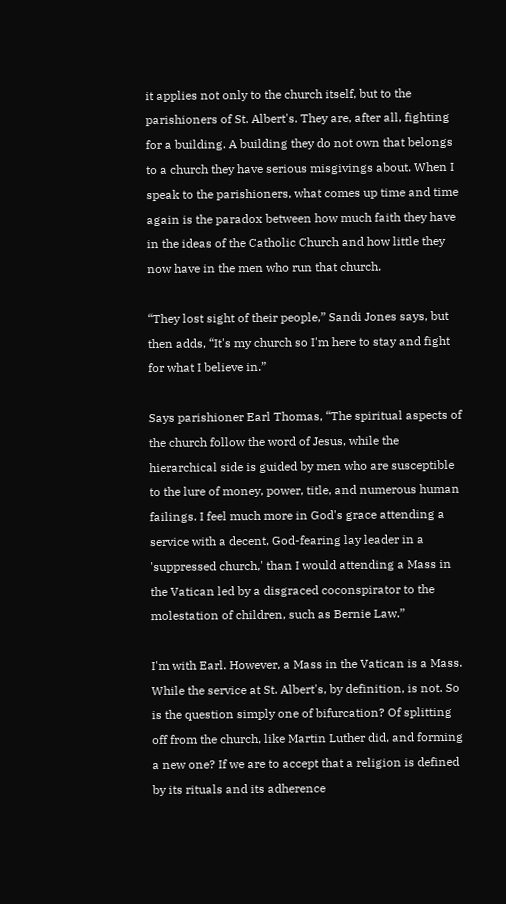it applies not only to the church itself, but to the parishioners of St. Albert's. They are, after all, fighting for a building. A building they do not own that belongs to a church they have serious misgivings about. When I speak to the parishioners, what comes up time and time again is the paradox between how much faith they have in the ideas of the Catholic Church and how little they now have in the men who run that church.

“They lost sight of their people,” Sandi Jones says, but then adds, “It's my church so I'm here to stay and fight for what I believe in.”

Says parishioner Earl Thomas, “The spiritual aspects of the church follow the word of Jesus, while the hierarchical side is guided by men who are susceptible to the lure of money, power, title, and numerous human failings. I feel much more in God's grace attending a service with a decent, God-fearing lay leader in a 'suppressed church,' than I would attending a Mass in the Vatican led by a disgraced coconspirator to the molestation of children, such as Bernie Law.”

I'm with Earl. However, a Mass in the Vatican is a Mass. While the service at St. Albert's, by definition, is not. So is the question simply one of bifurcation? Of splitting off from the church, like Martin Luther did, and forming a new one? If we are to accept that a religion is defined by its rituals and its adherence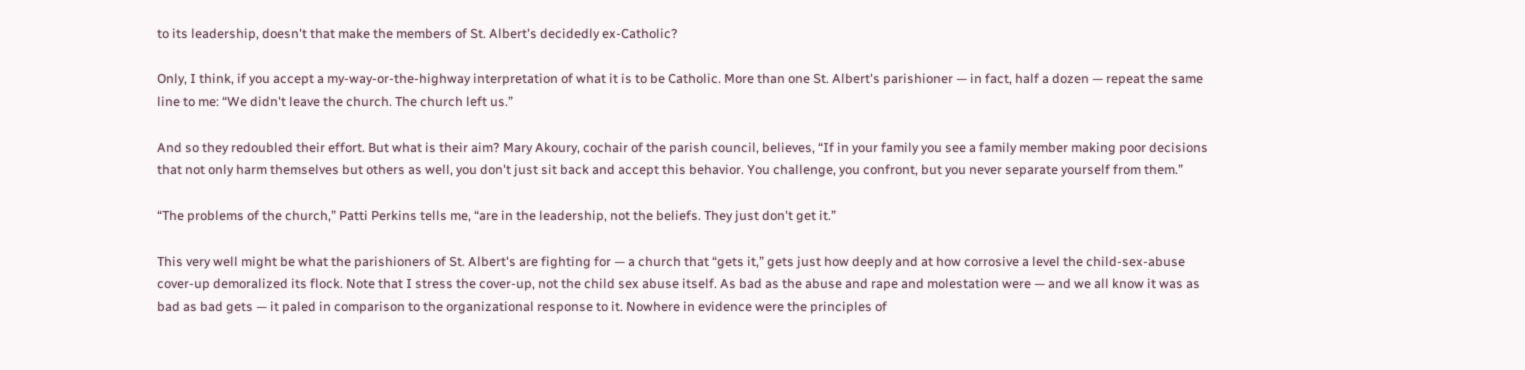to its leadership, doesn't that make the members of St. Albert's decidedly ex-Catholic?

Only, I think, if you accept a my-way-or-the-highway interpretation of what it is to be Catholic. More than one St. Albert's parishioner — in fact, half a dozen — repeat the same line to me: “We didn't leave the church. The church left us.”

And so they redoubled their effort. But what is their aim? Mary Akoury, cochair of the parish council, believes, “If in your family you see a family member making poor decisions that not only harm themselves but others as well, you don't just sit back and accept this behavior. You challenge, you confront, but you never separate yourself from them.”

“The problems of the church,” Patti Perkins tells me, “are in the leadership, not the beliefs. They just don't get it.”

This very well might be what the parishioners of St. Albert's are fighting for — a church that “gets it,” gets just how deeply and at how corrosive a level the child-sex-abuse cover-up demoralized its flock. Note that I stress the cover-up, not the child sex abuse itself. As bad as the abuse and rape and molestation were — and we all know it was as bad as bad gets — it paled in comparison to the organizational response to it. Nowhere in evidence were the principles of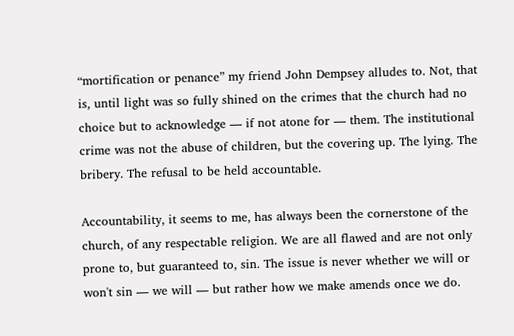“mortification or penance” my friend John Dempsey alludes to. Not, that is, until light was so fully shined on the crimes that the church had no choice but to acknowledge — if not atone for — them. The institutional crime was not the abuse of children, but the covering up. The lying. The bribery. The refusal to be held accountable.

Accountability, it seems to me, has always been the cornerstone of the church, of any respectable religion. We are all flawed and are not only prone to, but guaranteed to, sin. The issue is never whether we will or won't sin — we will — but rather how we make amends once we do.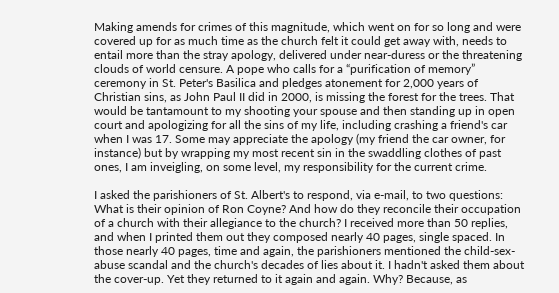Making amends for crimes of this magnitude, which went on for so long and were covered up for as much time as the church felt it could get away with, needs to entail more than the stray apology, delivered under near-duress or the threatening clouds of world censure. A pope who calls for a “purification of memory” ceremony in St. Peter's Basilica and pledges atonement for 2,000 years of Christian sins, as John Paul II did in 2000, is missing the forest for the trees. That would be tantamount to my shooting your spouse and then standing up in open court and apologizing for all the sins of my life, including crashing a friend's car when I was 17. Some may appreciate the apology (my friend the car owner, for instance) but by wrapping my most recent sin in the swaddling clothes of past ones, I am inveigling, on some level, my responsibility for the current crime.

I asked the parishioners of St. Albert's to respond, via e-mail, to two questions: What is their opinion of Ron Coyne? And how do they reconcile their occupation of a church with their allegiance to the church? I received more than 50 replies, and when I printed them out they composed nearly 40 pages, single spaced. In those nearly 40 pages, time and again, the parishioners mentioned the child-sex-abuse scandal and the church's decades of lies about it. I hadn't asked them about the cover-up. Yet they returned to it again and again. Why? Because, as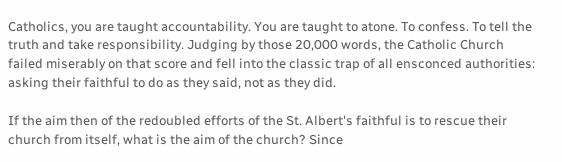Catholics, you are taught accountability. You are taught to atone. To confess. To tell the truth and take responsibility. Judging by those 20,000 words, the Catholic Church failed miserably on that score and fell into the classic trap of all ensconced authorities: asking their faithful to do as they said, not as they did.

If the aim then of the redoubled efforts of the St. Albert's faithful is to rescue their church from itself, what is the aim of the church? Since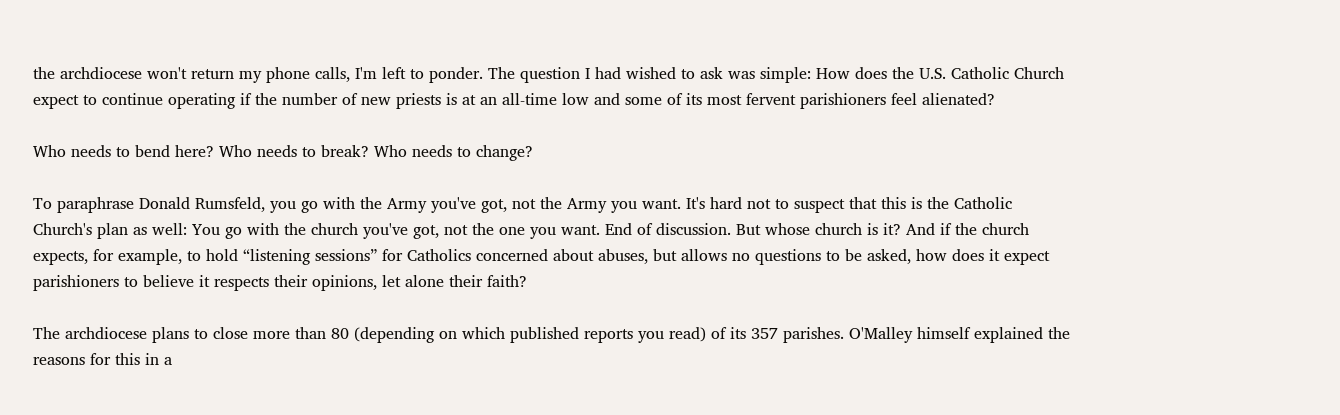the archdiocese won't return my phone calls, I'm left to ponder. The question I had wished to ask was simple: How does the U.S. Catholic Church expect to continue operating if the number of new priests is at an all-time low and some of its most fervent parishioners feel alienated?

Who needs to bend here? Who needs to break? Who needs to change?

To paraphrase Donald Rumsfeld, you go with the Army you've got, not the Army you want. It's hard not to suspect that this is the Catholic Church's plan as well: You go with the church you've got, not the one you want. End of discussion. But whose church is it? And if the church expects, for example, to hold “listening sessions” for Catholics concerned about abuses, but allows no questions to be asked, how does it expect parishioners to believe it respects their opinions, let alone their faith?

The archdiocese plans to close more than 80 (depending on which published reports you read) of its 357 parishes. O'Malley himself explained the reasons for this in a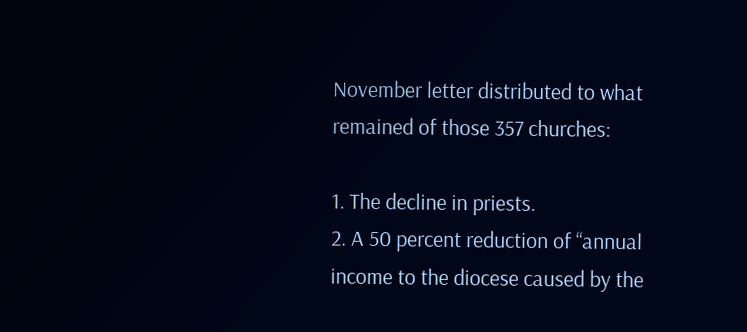November letter distributed to what remained of those 357 churches:

1. The decline in priests.
2. A 50 percent reduction of “annual income to the diocese caused by the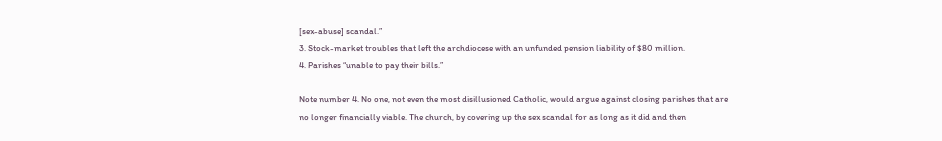[sex-abuse] scandal.”
3. Stock-market troubles that left the archdiocese with an unfunded pension liability of $80 million.
4. Parishes “unable to pay their bills.”

Note number 4. No one, not even the most disillusioned Catholic, would argue against closing parishes that are no longer financially viable. The church, by covering up the sex scandal for as long as it did and then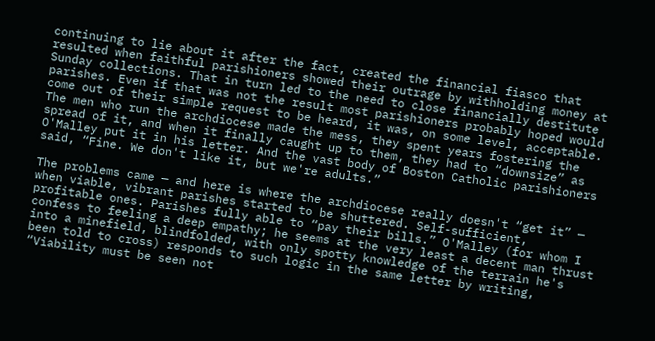continuing to lie about it after the fact, created the financial fiasco that resulted when faithful parishioners showed their outrage by withholding money at Sunday collections. That in turn led to the need to close financially destitute parishes. Even if that was not the result most parishioners probably hoped would come out of their simple request to be heard, it was, on some level, acceptable. The men who run the archdiocese made the mess, they spent years fostering the spread of it, and when it finally caught up to them, they had to “downsize” as O'Malley put it in his letter. And the vast body of Boston Catholic parishioners said, “Fine. We don't like it, but we're adults.”

The problems came — and here is where the archdiocese really doesn't “get it” — when viable, vibrant parishes started to be shuttered. Self-sufficient, profitable ones. Parishes fully able to “pay their bills.” O'Malley (for whom I confess to feeling a deep empathy; he seems at the very least a decent man thrust into a minefield, blindfolded, with only spotty knowledge of the terrain he's been told to cross) responds to such logic in the same letter by writing, “Viability must be seen not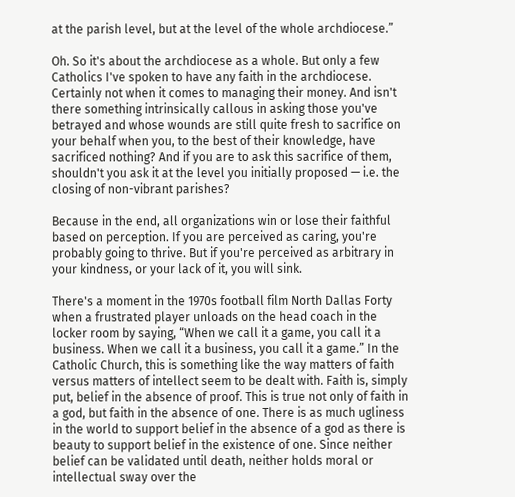at the parish level, but at the level of the whole archdiocese.”

Oh. So it's about the archdiocese as a whole. But only a few Catholics I've spoken to have any faith in the archdiocese. Certainly not when it comes to managing their money. And isn't there something intrinsically callous in asking those you've betrayed and whose wounds are still quite fresh to sacrifice on your behalf when you, to the best of their knowledge, have sacrificed nothing? And if you are to ask this sacrifice of them, shouldn't you ask it at the level you initially proposed — i.e. the closing of non-vibrant parishes?

Because in the end, all organizations win or lose their faithful based on perception. If you are perceived as caring, you're probably going to thrive. But if you're perceived as arbitrary in your kindness, or your lack of it, you will sink.

There's a moment in the 1970s football film North Dallas Forty when a frustrated player unloads on the head coach in the locker room by saying, “When we call it a game, you call it a business. When we call it a business, you call it a game.” In the Catholic Church, this is something like the way matters of faith versus matters of intellect seem to be dealt with. Faith is, simply put, belief in the absence of proof. This is true not only of faith in a god, but faith in the absence of one. There is as much ugliness in the world to support belief in the absence of a god as there is beauty to support belief in the existence of one. Since neither belief can be validated until death, neither holds moral or intellectual sway over the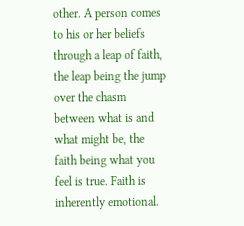other. A person comes to his or her beliefs through a leap of faith, the leap being the jump over the chasm between what is and what might be, the faith being what you feel is true. Faith is inherently emotional.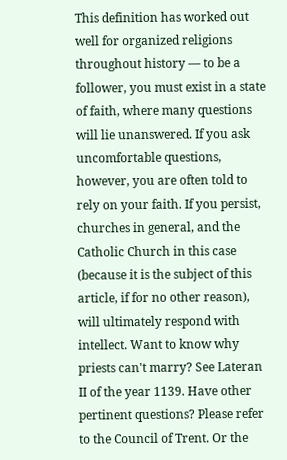This definition has worked out well for organized religions throughout history — to be a follower, you must exist in a state of faith, where many questions will lie unanswered. If you ask uncomfortable questions, however, you are often told to rely on your faith. If you persist, churches in general, and the Catholic Church in this case (because it is the subject of this article, if for no other reason), will ultimately respond with intellect. Want to know why priests can't marry? See Lateran II of the year 1139. Have other pertinent questions? Please refer to the Council of Trent. Or the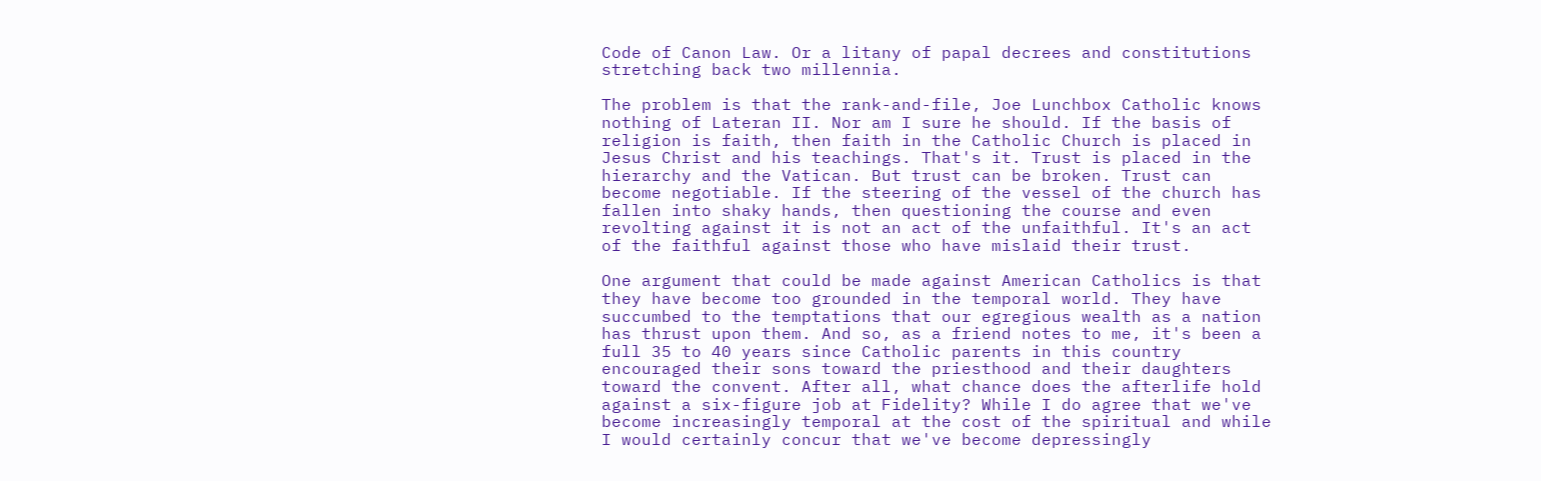Code of Canon Law. Or a litany of papal decrees and constitutions stretching back two millennia.

The problem is that the rank-and-file, Joe Lunchbox Catholic knows nothing of Lateran II. Nor am I sure he should. If the basis of religion is faith, then faith in the Catholic Church is placed in Jesus Christ and his teachings. That's it. Trust is placed in the hierarchy and the Vatican. But trust can be broken. Trust can become negotiable. If the steering of the vessel of the church has fallen into shaky hands, then questioning the course and even revolting against it is not an act of the unfaithful. It's an act of the faithful against those who have mislaid their trust.

One argument that could be made against American Catholics is that they have become too grounded in the temporal world. They have succumbed to the temptations that our egregious wealth as a nation has thrust upon them. And so, as a friend notes to me, it's been a full 35 to 40 years since Catholic parents in this country encouraged their sons toward the priesthood and their daughters toward the convent. After all, what chance does the afterlife hold against a six-figure job at Fidelity? While I do agree that we've become increasingly temporal at the cost of the spiritual and while I would certainly concur that we've become depressingly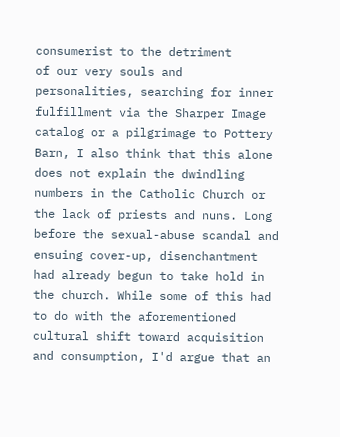consumerist to the detriment
of our very souls and personalities, searching for inner fulfillment via the Sharper Image catalog or a pilgrimage to Pottery Barn, I also think that this alone does not explain the dwindling numbers in the Catholic Church or the lack of priests and nuns. Long before the sexual-abuse scandal and ensuing cover-up, disenchantment had already begun to take hold in the church. While some of this had to do with the aforementioned cultural shift toward acquisition and consumption, I'd argue that an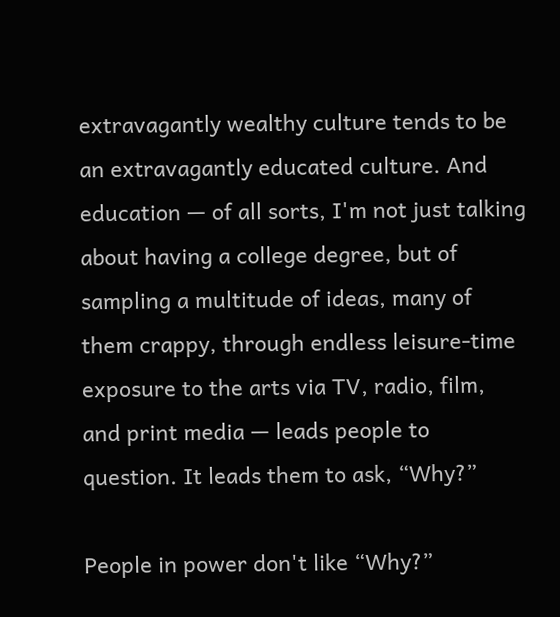extravagantly wealthy culture tends to be an extravagantly educated culture. And education — of all sorts, I'm not just talking about having a college degree, but of sampling a multitude of ideas, many of them crappy, through endless leisure-time exposure to the arts via TV, radio, film, and print media — leads people to question. It leads them to ask, “Why?”

People in power don't like “Why?”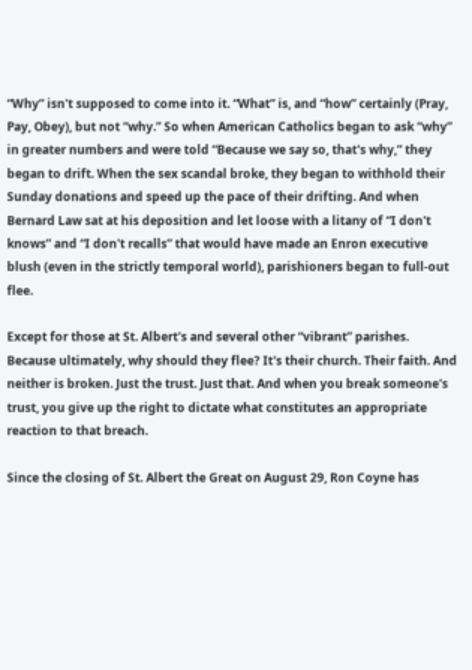“Why” isn't supposed to come into it. “What” is, and “how” certainly (Pray, Pay, Obey), but not “why.” So when American Catholics began to ask “why” in greater numbers and were told “Because we say so, that's why,” they began to drift. When the sex scandal broke, they began to withhold their Sunday donations and speed up the pace of their drifting. And when Bernard Law sat at his deposition and let loose with a litany of “I don't knows” and “I don't recalls” that would have made an Enron executive blush (even in the strictly temporal world), parishioners began to full-out flee.

Except for those at St. Albert's and several other “vibrant” parishes. Because ultimately, why should they flee? It's their church. Their faith. And neither is broken. Just the trust. Just that. And when you break someone's trust, you give up the right to dictate what constitutes an appropriate reaction to that breach.

Since the closing of St. Albert the Great on August 29, Ron Coyne has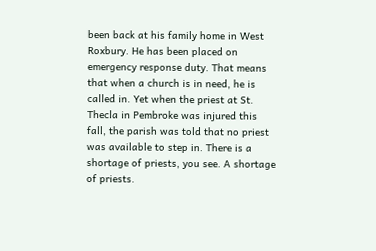been back at his family home in West Roxbury. He has been placed on emergency response duty. That means that when a church is in need, he is called in. Yet when the priest at St. Thecla in Pembroke was injured this fall, the parish was told that no priest was available to step in. There is a shortage of priests, you see. A shortage of priests.